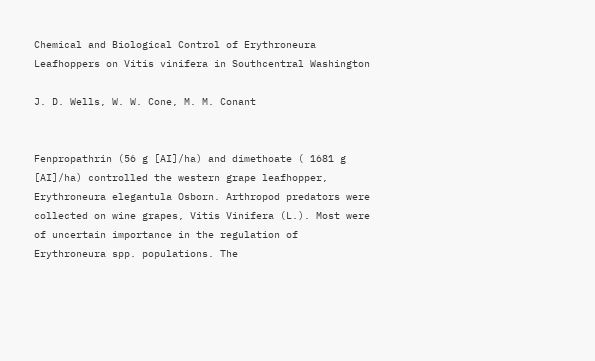Chemical and Biological Control of Erythroneura Leafhoppers on Vitis vinifera in Southcentral Washington

J. D. Wells, W. W. Cone, M. M. Conant


Fenpropathrin (56 g [AI]/ha) and dimethoate ( 1681 g [AI]/ha) controlled the western grape leafhopper, Erythroneura elegantula Osborn. Arthropod predators were collected on wine grapes, Vitis Vinifera (L.). Most were of uncertain importance in the regulation of Erythroneura spp. populations. The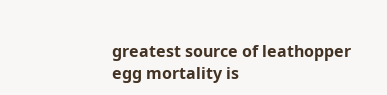greatest source of leathopper egg mortality is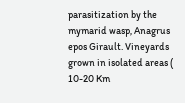parasitization by the mymarid wasp, Anagrus epos Girault. Vineyards grown in isolated areas ( 10-20 Km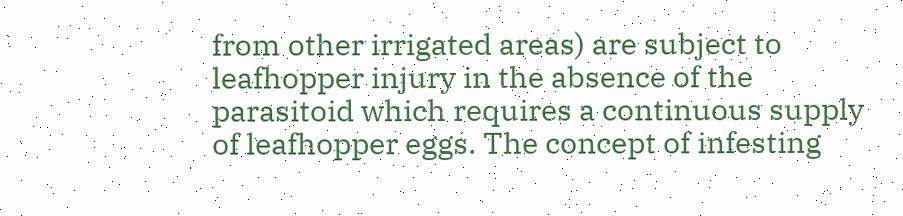from other irrigated areas) are subject to leafhopper injury in the absence of the parasitoid which requires a continuous supply of leafhopper eggs. The concept of infesting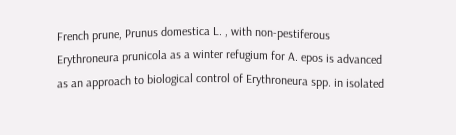French prune, Prunus domestica L. , with non-pestiferous Erythroneura prunicola as a winter refugium for A. epos is advanced as an approach to biological control of Erythroneura spp. in isolated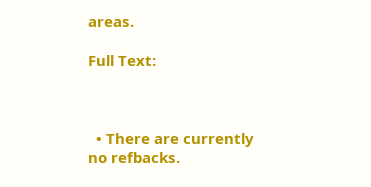areas.

Full Text:



  • There are currently no refbacks.